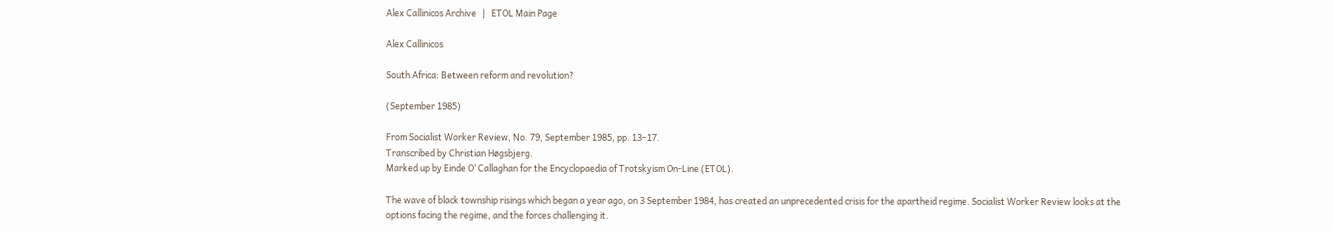Alex Callinicos Archive   |   ETOL Main Page

Alex Callinicos

South Africa: Between reform and revolution?

(September 1985)

From Socialist Worker Review, No. 79, September 1985, pp. 13–17.
Transcribed by Christian Høgsbjerg.
Marked up by Einde O’ Callaghan for the Encyclopaedia of Trotskyism On-Line (ETOL).

The wave of black township risings which began a year ago, on 3 September 1984, has created an unprecedented crisis for the apartheid regime. Socialist Worker Review looks at the options facing the regime, and the forces challenging it.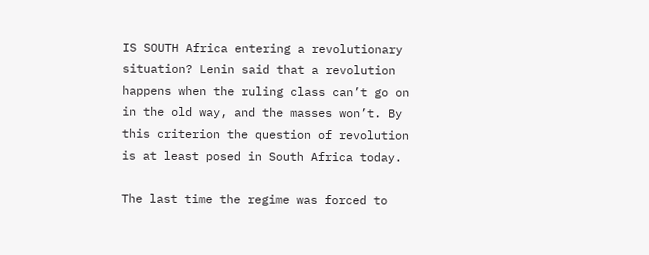IS SOUTH Africa entering a revolutionary situation? Lenin said that a revolution happens when the ruling class can’t go on in the old way, and the masses won’t. By this criterion the question of revolution is at least posed in South Africa today.

The last time the regime was forced to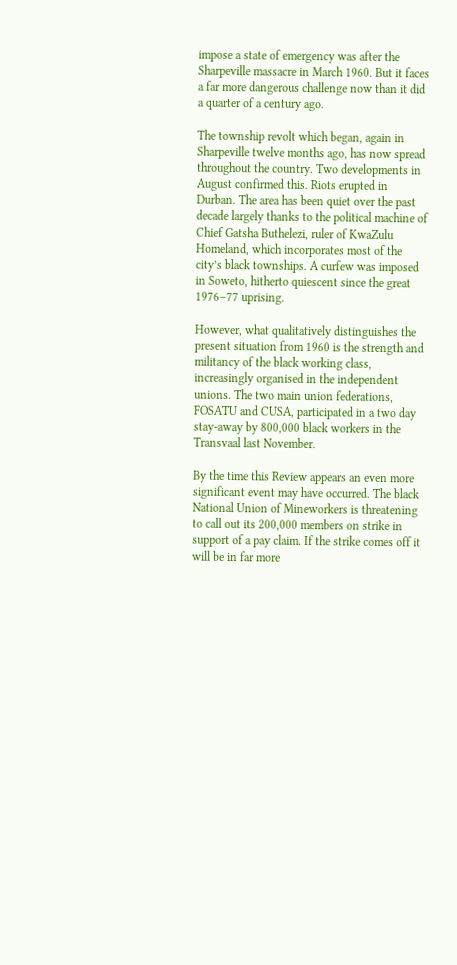impose a state of emergency was after the Sharpeville massacre in March 1960. But it faces a far more dangerous challenge now than it did a quarter of a century ago.

The township revolt which began, again in Sharpeville twelve months ago, has now spread throughout the country. Two developments in August confirmed this. Riots erupted in Durban. The area has been quiet over the past decade largely thanks to the political machine of Chief Gatsha Buthelezi, ruler of KwaZulu Homeland, which incorporates most of the city’s black townships. A curfew was imposed in Soweto, hitherto quiescent since the great 1976–77 uprising.

However, what qualitatively distinguishes the present situation from 1960 is the strength and militancy of the black working class, increasingly organised in the independent unions. The two main union federations, FOSATU and CUSA, participated in a two day stay-away by 800,000 black workers in the Transvaal last November.

By the time this Review appears an even more significant event may have occurred. The black National Union of Mineworkers is threatening to call out its 200,000 members on strike in support of a pay claim. If the strike comes off it will be in far more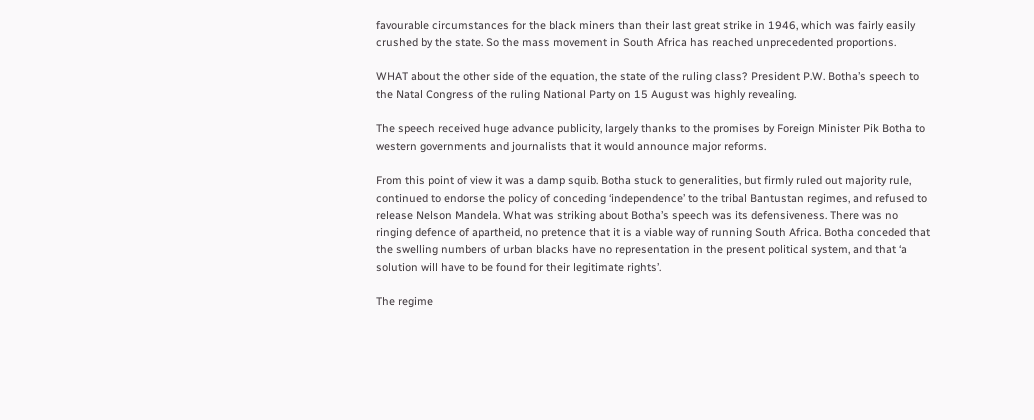favourable circumstances for the black miners than their last great strike in 1946, which was fairly easily crushed by the state. So the mass movement in South Africa has reached unprecedented proportions.

WHAT about the other side of the equation, the state of the ruling class? President P.W. Botha’s speech to the Natal Congress of the ruling National Party on 15 August was highly revealing.

The speech received huge advance publicity, largely thanks to the promises by Foreign Minister Pik Botha to western governments and journalists that it would announce major reforms.

From this point of view it was a damp squib. Botha stuck to generalities, but firmly ruled out majority rule, continued to endorse the policy of conceding ‘independence’ to the tribal Bantustan regimes, and refused to release Nelson Mandela. What was striking about Botha’s speech was its defensiveness. There was no ringing defence of apartheid, no pretence that it is a viable way of running South Africa. Botha conceded that the swelling numbers of urban blacks have no representation in the present political system, and that ‘a solution will have to be found for their legitimate rights’.

The regime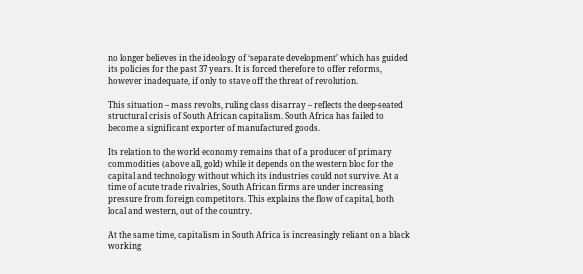no longer believes in the ideology of ‘separate development’ which has guided its policies for the past 37 years. It is forced therefore to offer reforms, however inadequate, if only to stave off the threat of revolution.

This situation – mass revolts, ruling class disarray – reflects the deep-seated structural crisis of South African capitalism. South Africa has failed to become a significant exporter of manufactured goods.

Its relation to the world economy remains that of a producer of primary commodities (above all, gold) while it depends on the western bloc for the capital and technology without which its industries could not survive. At a time of acute trade rivalries, South African firms are under increasing pressure from foreign competitors. This explains the flow of capital, both local and western, out of the country.

At the same time, capitalism in South Africa is increasingly reliant on a black working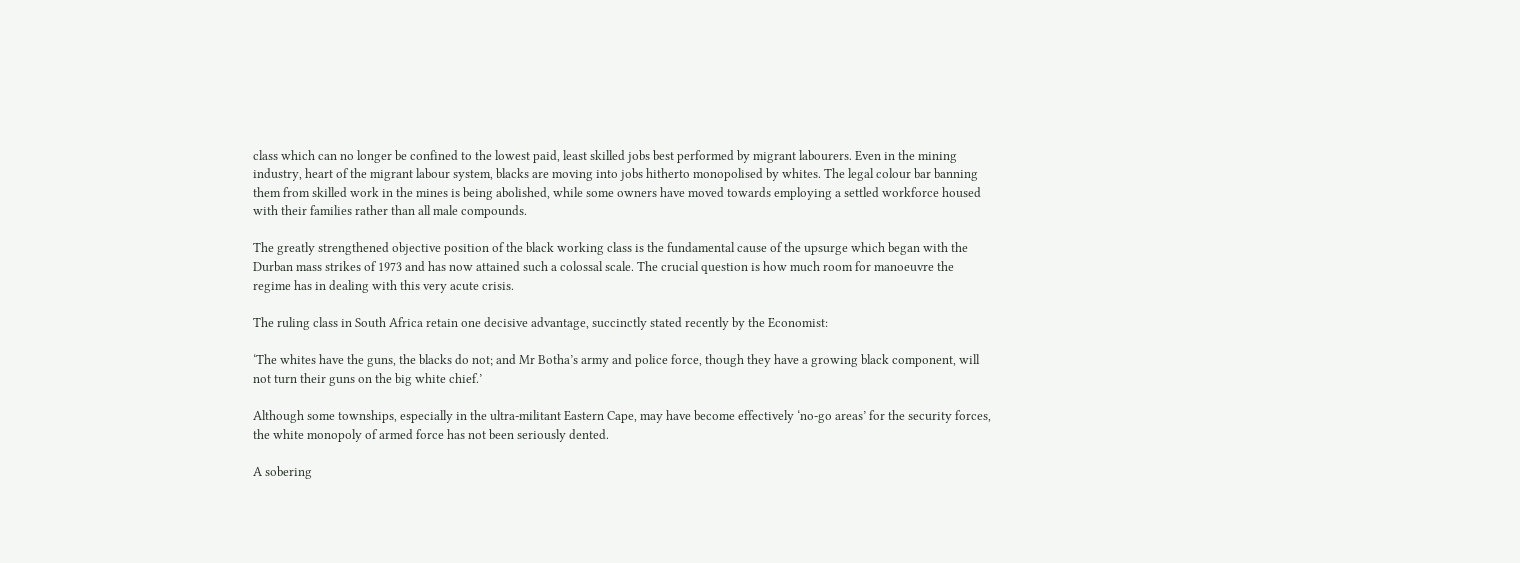class which can no longer be confined to the lowest paid, least skilled jobs best performed by migrant labourers. Even in the mining industry, heart of the migrant labour system, blacks are moving into jobs hitherto monopolised by whites. The legal colour bar banning them from skilled work in the mines is being abolished, while some owners have moved towards employing a settled workforce housed with their families rather than all male compounds.

The greatly strengthened objective position of the black working class is the fundamental cause of the upsurge which began with the Durban mass strikes of 1973 and has now attained such a colossal scale. The crucial question is how much room for manoeuvre the regime has in dealing with this very acute crisis.

The ruling class in South Africa retain one decisive advantage, succinctly stated recently by the Economist:

‘The whites have the guns, the blacks do not; and Mr Botha’s army and police force, though they have a growing black component, will not turn their guns on the big white chief.’

Although some townships, especially in the ultra-militant Eastern Cape, may have become effectively ‘no-go areas’ for the security forces, the white monopoly of armed force has not been seriously dented.

A sobering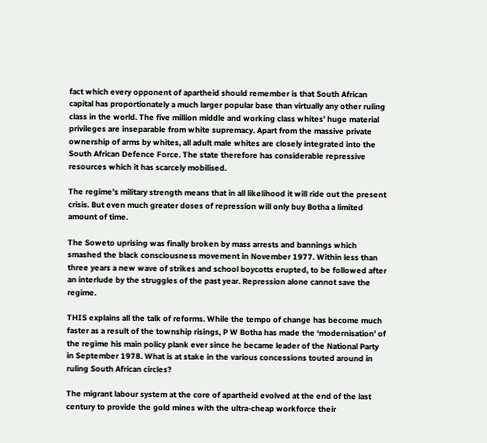fact which every opponent of apartheid should remember is that South African capital has proportionately a much larger popular base than virtually any other ruling class in the world. The five million middle and working class whites’ huge material privileges are inseparable from white supremacy. Apart from the massive private ownership of arms by whites, all adult male whites are closely integrated into the South African Defence Force. The state therefore has considerable repressive resources which it has scarcely mobilised.

The regime’s military strength means that in all likelihood it will ride out the present crisis. But even much greater doses of repression will only buy Botha a limited amount of time.

The Soweto uprising was finally broken by mass arrests and bannings which smashed the black consciousness movement in November 1977. Within less than three years a new wave of strikes and school boycotts erupted, to be followed after an interlude by the struggles of the past year. Repression alone cannot save the regime.

THIS explains all the talk of reforms. While the tempo of change has become much faster as a result of the township risings, P W Botha has made the ‘modernisation’ of the regime his main policy plank ever since he became leader of the National Party in September 1978. What is at stake in the various concessions touted around in ruling South African circles?

The migrant labour system at the core of apartheid evolved at the end of the last century to provide the gold mines with the ultra-cheap workforce their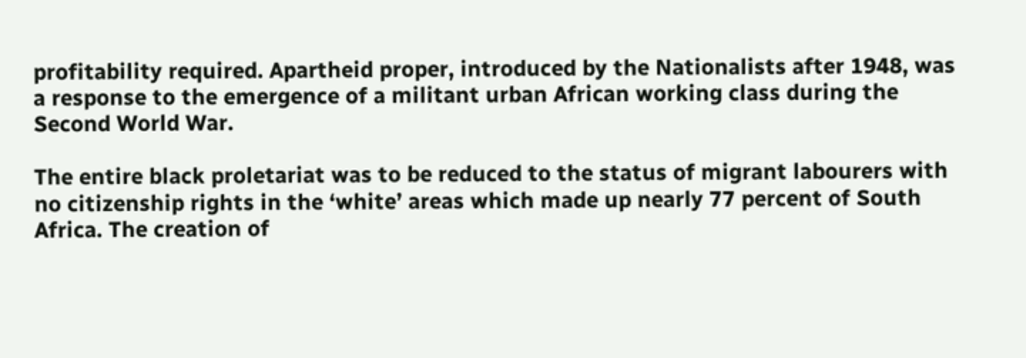profitability required. Apartheid proper, introduced by the Nationalists after 1948, was a response to the emergence of a militant urban African working class during the Second World War.

The entire black proletariat was to be reduced to the status of migrant labourers with no citizenship rights in the ‘white’ areas which made up nearly 77 percent of South Africa. The creation of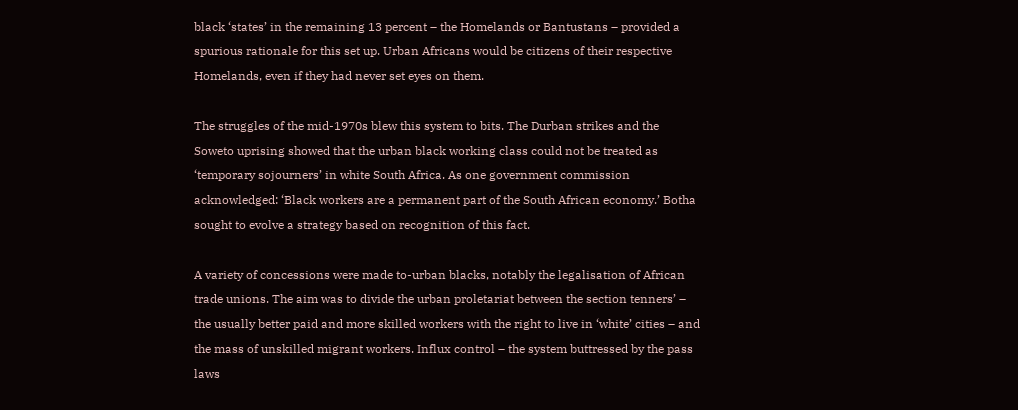black ‘states’ in the remaining 13 percent – the Homelands or Bantustans – provided a spurious rationale for this set up. Urban Africans would be citizens of their respective Homelands, even if they had never set eyes on them.

The struggles of the mid-1970s blew this system to bits. The Durban strikes and the Soweto uprising showed that the urban black working class could not be treated as ‘temporary sojourners’ in white South Africa. As one government commission acknowledged: ‘Black workers are a permanent part of the South African economy.’ Botha sought to evolve a strategy based on recognition of this fact.

A variety of concessions were made to-urban blacks, notably the legalisation of African trade unions. The aim was to divide the urban proletariat between the section tenners’ – the usually better paid and more skilled workers with the right to live in ‘white’ cities – and the mass of unskilled migrant workers. Influx control – the system buttressed by the pass laws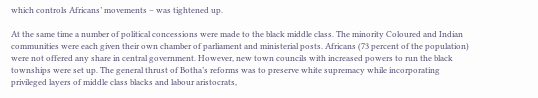which controls Africans’ movements – was tightened up.

At the same time a number of political concessions were made to the black middle class. The minority Coloured and Indian communities were each given their own chamber of parliament and ministerial posts. Africans (73 percent of the population) were not offered any share in central government. However, new town councils with increased powers to run the black townships were set up. The general thrust of Botha’s reforms was to preserve white supremacy while incorporating privileged layers of middle class blacks and labour aristocrats,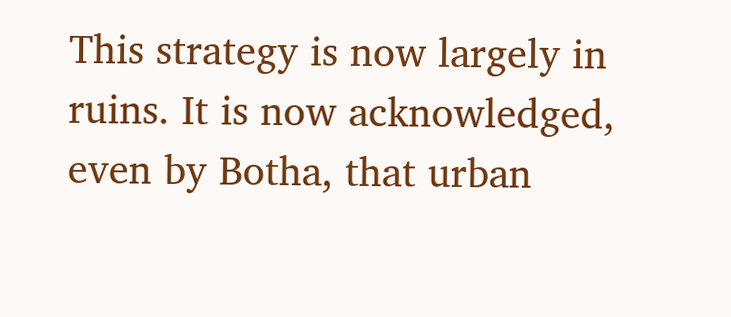This strategy is now largely in ruins. It is now acknowledged, even by Botha, that urban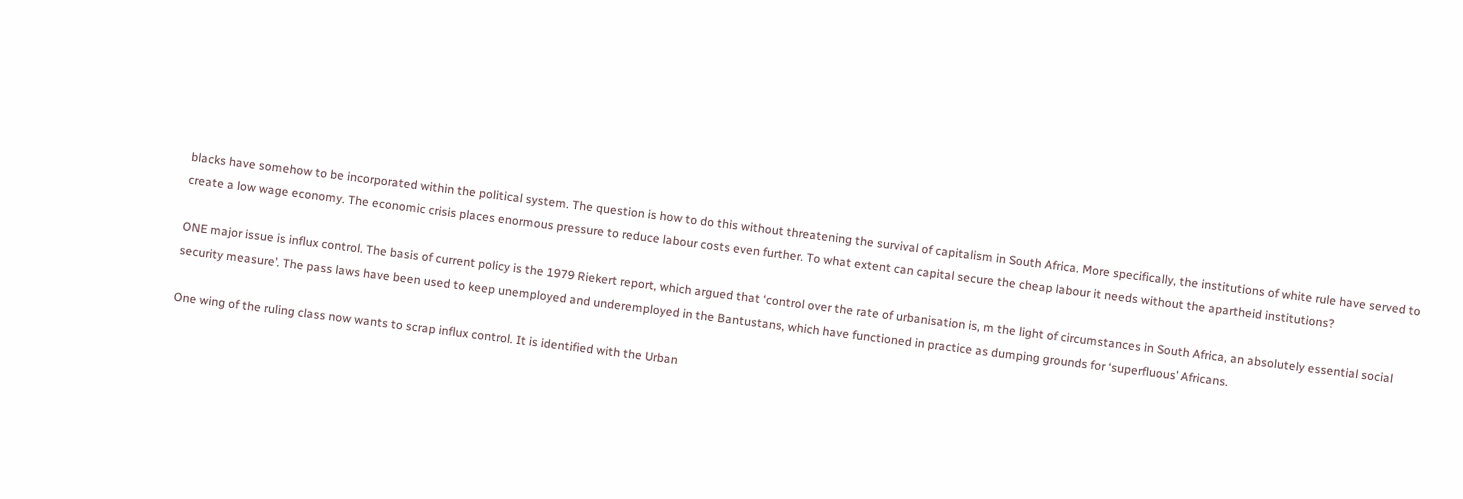blacks have somehow to be incorporated within the political system. The question is how to do this without threatening the survival of capitalism in South Africa. More specifically, the institutions of white rule have served to create a low wage economy. The economic crisis places enormous pressure to reduce labour costs even further. To what extent can capital secure the cheap labour it needs without the apartheid institutions?

ONE major issue is influx control. The basis of current policy is the 1979 Riekert report, which argued that ‘control over the rate of urbanisation is, m the light of circumstances in South Africa, an absolutely essential social security measure’. The pass laws have been used to keep unemployed and underemployed in the Bantustans, which have functioned in practice as dumping grounds for ‘superfluous’ Africans.

One wing of the ruling class now wants to scrap influx control. It is identified with the Urban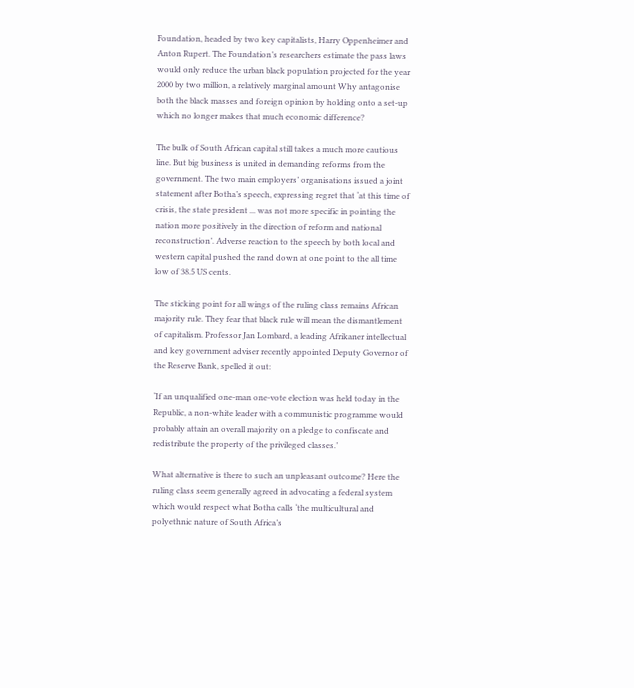Foundation, headed by two key capitalists, Harry Oppenheimer and Anton Rupert. The Foundation’s researchers estimate the pass laws would only reduce the urban black population projected for the year 2000 by two million, a relatively marginal amount Why antagonise both the black masses and foreign opinion by holding onto a set-up which no longer makes that much economic difference?

The bulk of South African capital still takes a much more cautious line. But big business is united in demanding reforms from the government. The two main employers’ organisations issued a joint statement after Botha’s speech, expressing regret that ‘at this time of crisis, the state president ... was not more specific in pointing the nation more positively in the direction of reform and national reconstruction’. Adverse reaction to the speech by both local and western capital pushed the rand down at one point to the all time low of 38.5 US cents.

The sticking point for all wings of the ruling class remains African majority rule. They fear that black rule will mean the dismantlement of capitalism. Professor Jan Lombard, a leading Afrikaner intellectual and key government adviser recently appointed Deputy Governor of the Reserve Bank, spelled it out:

‘If an unqualified one-man one-vote election was held today in the Republic, a non-white leader with a communistic programme would probably attain an overall majority on a pledge to confiscate and redistribute the property of the privileged classes.’

What alternative is there to such an unpleasant outcome? Here the ruling class seem generally agreed in advocating a federal system which would respect what Botha calls ‘the multicultural and polyethnic nature of South Africa’s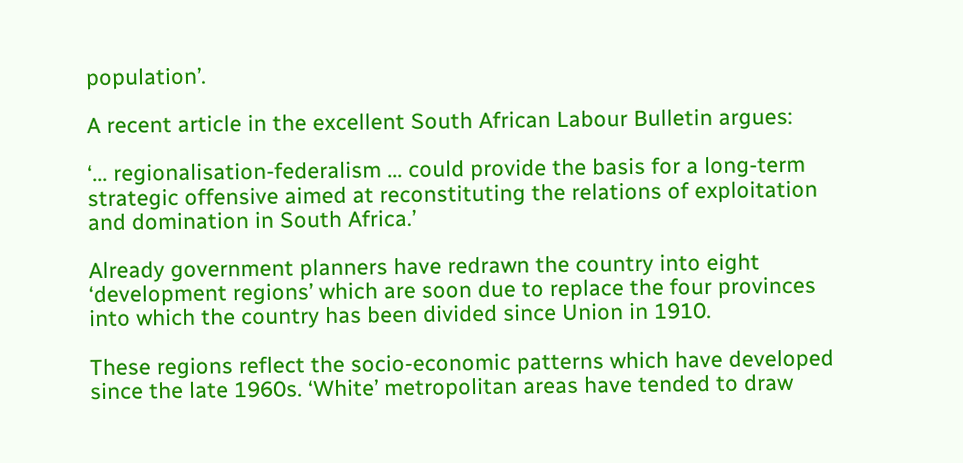population’.

A recent article in the excellent South African Labour Bulletin argues:

‘... regionalisation-federalism ... could provide the basis for a long-term strategic offensive aimed at reconstituting the relations of exploitation and domination in South Africa.’

Already government planners have redrawn the country into eight ‘development regions’ which are soon due to replace the four provinces into which the country has been divided since Union in 1910.

These regions reflect the socio-economic patterns which have developed since the late 1960s. ‘White’ metropolitan areas have tended to draw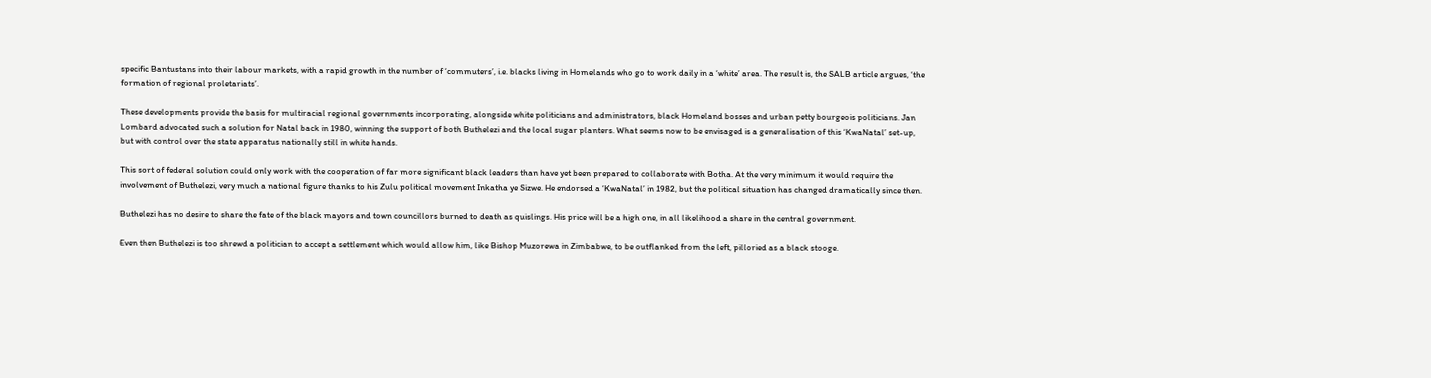specific Bantustans into their labour markets, with a rapid growth in the number of ‘commuters’, i.e. blacks living in Homelands who go to work daily in a ‘white’ area. The result is, the SALB article argues, ‘the formation of regional proletariats’.

These developments provide the basis for multiracial regional governments incorporating, alongside white politicians and administrators, black Homeland bosses and urban petty bourgeois politicians. Jan Lombard advocated such a solution for Natal back in 1980, winning the support of both Buthelezi and the local sugar planters. What seems now to be envisaged is a generalisation of this ‘KwaNatal’ set-up, but with control over the state apparatus nationally still in white hands.

This sort of federal solution could only work with the cooperation of far more significant black leaders than have yet been prepared to collaborate with Botha. At the very minimum it would require the involvement of Buthelezi, very much a national figure thanks to his Zulu political movement Inkatha ye Sizwe. He endorsed a ‘KwaNatal’ in 1982, but the political situation has changed dramatically since then.

Buthelezi has no desire to share the fate of the black mayors and town councillors burned to death as quislings. His price will be a high one, in all likelihood a share in the central government.

Even then Buthelezi is too shrewd a politician to accept a settlement which would allow him, like Bishop Muzorewa in Zimbabwe, to be outflanked from the left, pilloried as a black stooge.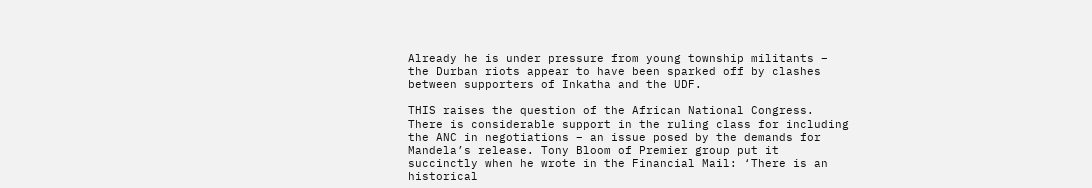Already he is under pressure from young township militants – the Durban riots appear to have been sparked off by clashes between supporters of Inkatha and the UDF.

THIS raises the question of the African National Congress. There is considerable support in the ruling class for including the ANC in negotiations – an issue posed by the demands for Mandela’s release. Tony Bloom of Premier group put it succinctly when he wrote in the Financial Mail: ‘There is an historical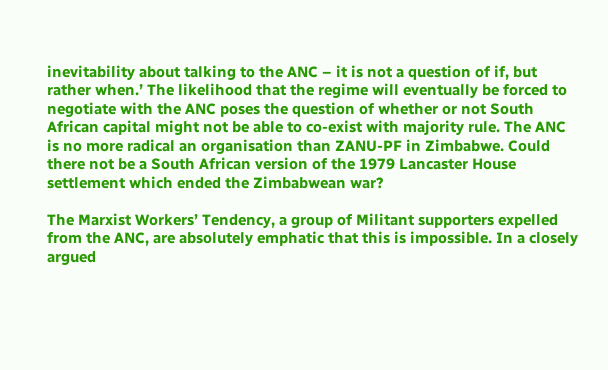inevitability about talking to the ANC – it is not a question of if, but rather when.’ The likelihood that the regime will eventually be forced to negotiate with the ANC poses the question of whether or not South African capital might not be able to co-exist with majority rule. The ANC is no more radical an organisation than ZANU-PF in Zimbabwe. Could there not be a South African version of the 1979 Lancaster House settlement which ended the Zimbabwean war?

The Marxist Workers’ Tendency, a group of Militant supporters expelled from the ANC, are absolutely emphatic that this is impossible. In a closely argued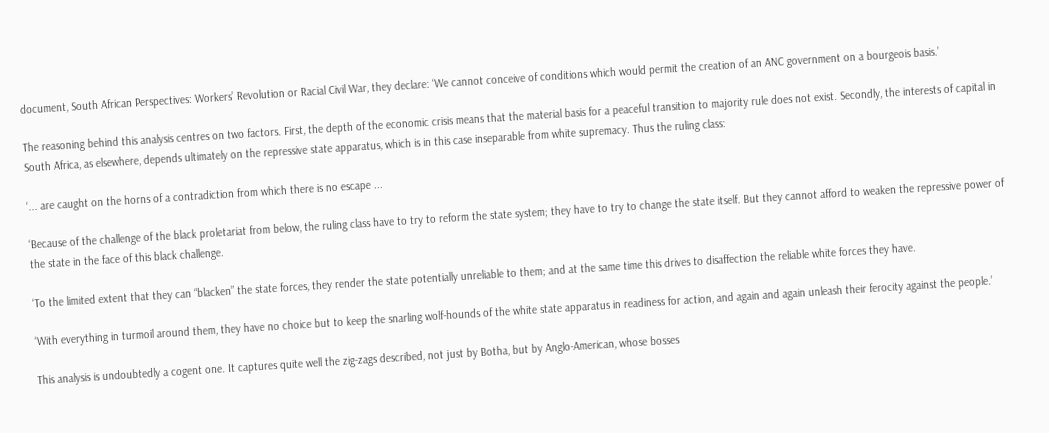document, South African Perspectives: Workers’ Revolution or Racial Civil War, they declare: ‘We cannot conceive of conditions which would permit the creation of an ANC government on a bourgeois basis.’

The reasoning behind this analysis centres on two factors. First, the depth of the economic crisis means that the material basis for a peaceful transition to majority rule does not exist. Secondly, the interests of capital in South Africa, as elsewhere, depends ultimately on the repressive state apparatus, which is in this case inseparable from white supremacy. Thus the ruling class:

‘... are caught on the horns of a contradiction from which there is no escape ...

‘Because of the challenge of the black proletariat from below, the ruling class have to try to reform the state system; they have to try to change the state itself. But they cannot afford to weaken the repressive power of the state in the face of this black challenge.

‘To the limited extent that they can “blacken” the state forces, they render the state potentially unreliable to them; and at the same time this drives to disaffection the reliable white forces they have.

‘With everything in turmoil around them, they have no choice but to keep the snarling wolf-hounds of the white state apparatus in readiness for action, and again and again unleash their ferocity against the people.’

This analysis is undoubtedly a cogent one. It captures quite well the zig-zags described, not just by Botha, but by Anglo-American, whose bosses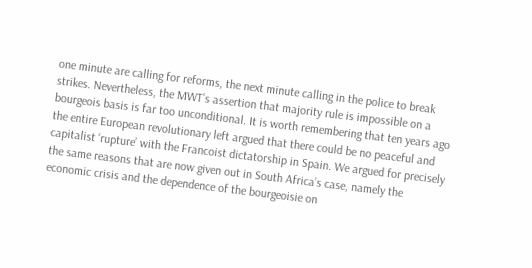one minute are calling for reforms, the next minute calling in the police to break strikes. Nevertheless, the MWT’s assertion that majority rule is impossible on a bourgeois basis is far too unconditional. It is worth remembering that ten years ago the entire European revolutionary left argued that there could be no peaceful and capitalist ‘rupture’ with the Francoist dictatorship in Spain. We argued for precisely the same reasons that are now given out in South Africa’s case, namely the economic crisis and the dependence of the bourgeoisie on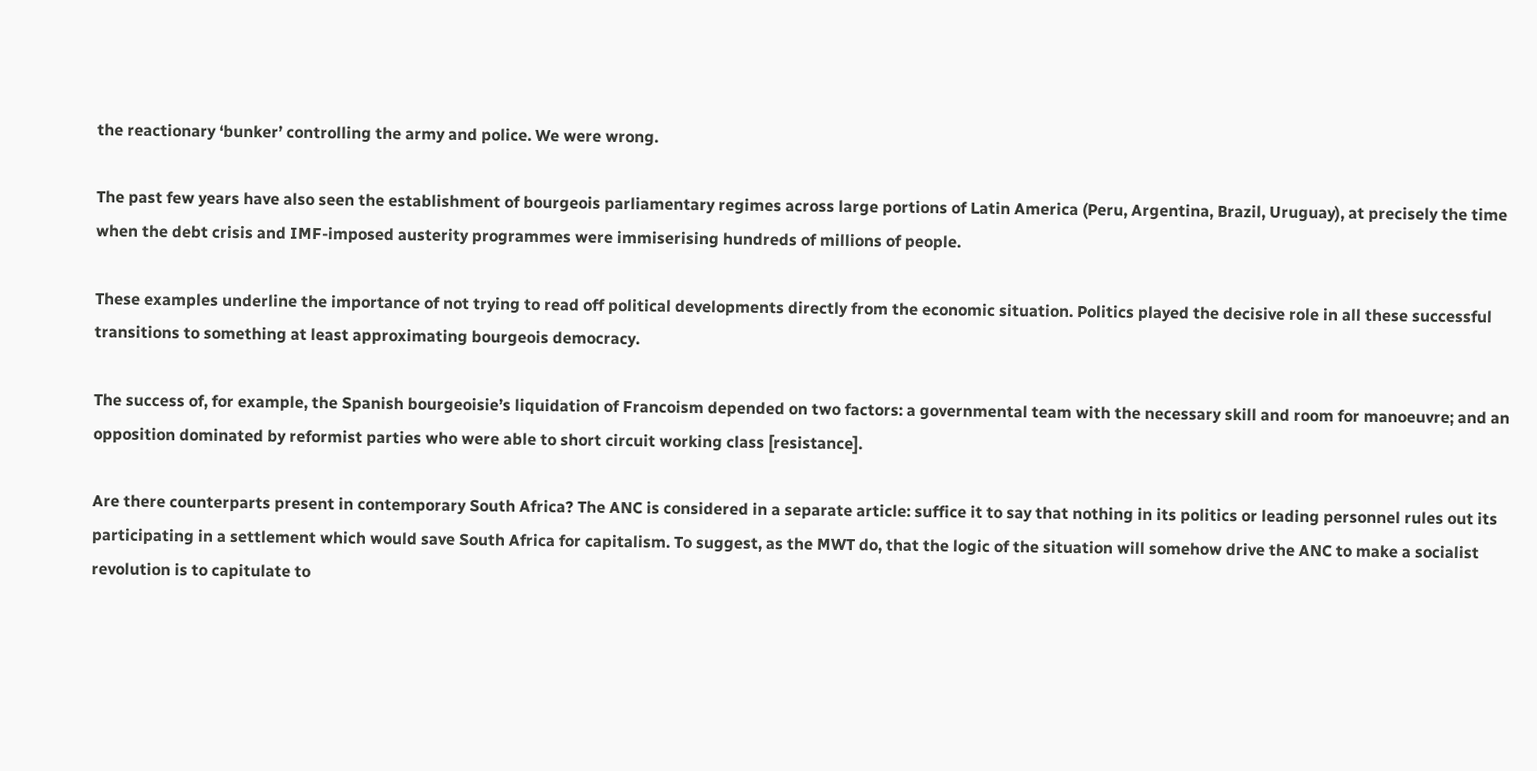the reactionary ‘bunker’ controlling the army and police. We were wrong.

The past few years have also seen the establishment of bourgeois parliamentary regimes across large portions of Latin America (Peru, Argentina, Brazil, Uruguay), at precisely the time when the debt crisis and IMF-imposed austerity programmes were immiserising hundreds of millions of people.

These examples underline the importance of not trying to read off political developments directly from the economic situation. Politics played the decisive role in all these successful transitions to something at least approximating bourgeois democracy.

The success of, for example, the Spanish bourgeoisie’s liquidation of Francoism depended on two factors: a governmental team with the necessary skill and room for manoeuvre; and an opposition dominated by reformist parties who were able to short circuit working class [resistance].

Are there counterparts present in contemporary South Africa? The ANC is considered in a separate article: suffice it to say that nothing in its politics or leading personnel rules out its participating in a settlement which would save South Africa for capitalism. To suggest, as the MWT do, that the logic of the situation will somehow drive the ANC to make a socialist revolution is to capitulate to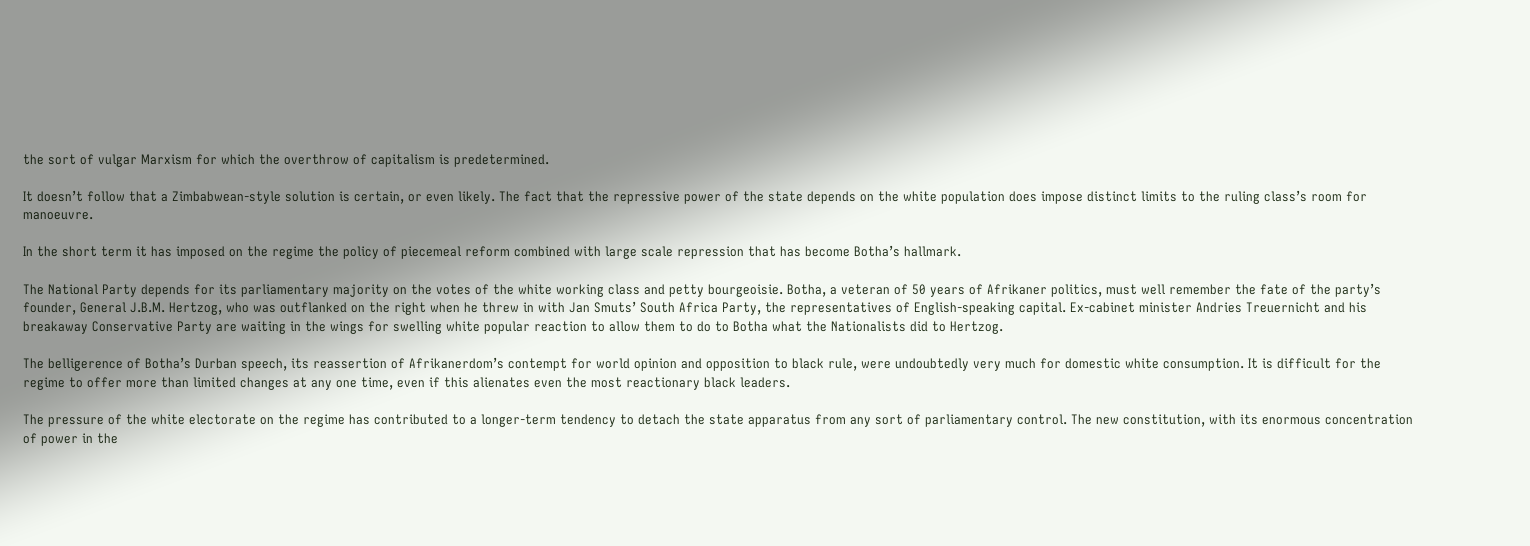the sort of vulgar Marxism for which the overthrow of capitalism is predetermined.

It doesn’t follow that a Zimbabwean-style solution is certain, or even likely. The fact that the repressive power of the state depends on the white population does impose distinct limits to the ruling class’s room for manoeuvre.

In the short term it has imposed on the regime the policy of piecemeal reform combined with large scale repression that has become Botha’s hallmark.

The National Party depends for its parliamentary majority on the votes of the white working class and petty bourgeoisie. Botha, a veteran of 50 years of Afrikaner politics, must well remember the fate of the party’s founder, General J.B.M. Hertzog, who was outflanked on the right when he threw in with Jan Smuts’ South Africa Party, the representatives of English-speaking capital. Ex-cabinet minister Andries Treuernicht and his breakaway Conservative Party are waiting in the wings for swelling white popular reaction to allow them to do to Botha what the Nationalists did to Hertzog.

The belligerence of Botha’s Durban speech, its reassertion of Afrikanerdom’s contempt for world opinion and opposition to black rule, were undoubtedly very much for domestic white consumption. It is difficult for the regime to offer more than limited changes at any one time, even if this alienates even the most reactionary black leaders.

The pressure of the white electorate on the regime has contributed to a longer-term tendency to detach the state apparatus from any sort of parliamentary control. The new constitution, with its enormous concentration of power in the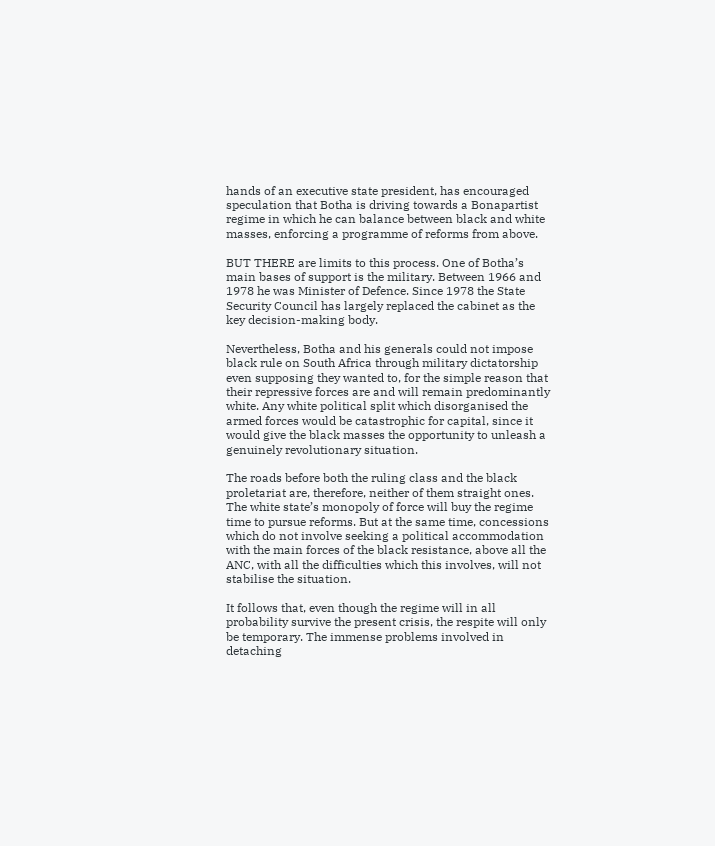hands of an executive state president, has encouraged speculation that Botha is driving towards a Bonapartist regime in which he can balance between black and white masses, enforcing a programme of reforms from above.

BUT THERE are limits to this process. One of Botha’s main bases of support is the military. Between 1966 and 1978 he was Minister of Defence. Since 1978 the State Security Council has largely replaced the cabinet as the key decision-making body.

Nevertheless, Botha and his generals could not impose black rule on South Africa through military dictatorship even supposing they wanted to, for the simple reason that their repressive forces are and will remain predominantly white. Any white political split which disorganised the armed forces would be catastrophic for capital, since it would give the black masses the opportunity to unleash a genuinely revolutionary situation.

The roads before both the ruling class and the black proletariat are, therefore, neither of them straight ones. The white state’s monopoly of force will buy the regime time to pursue reforms. But at the same time, concessions which do not involve seeking a political accommodation with the main forces of the black resistance, above all the ANC, with all the difficulties which this involves, will not stabilise the situation.

It follows that, even though the regime will in all probability survive the present crisis, the respite will only be temporary. The immense problems involved in detaching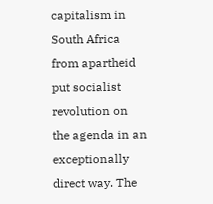capitalism in South Africa from apartheid put socialist revolution on the agenda in an exceptionally direct way. The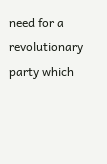need for a revolutionary party which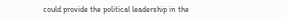could provide the political leadership in the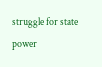struggle for state power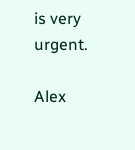is very urgent.

Alex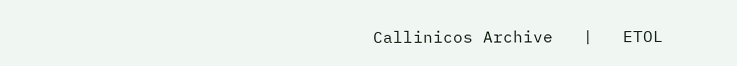Callinicos Archive   |   ETOL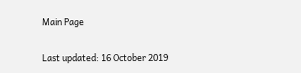Main Page

Last updated: 16 October 2019